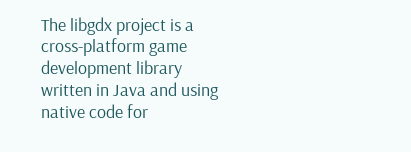The libgdx project is a cross-platform game development library written in Java and using native code for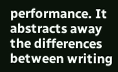performance. It abstracts away the differences between writing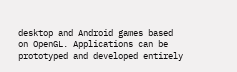desktop and Android games based on OpenGL. Applications can be prototyped and developed entirely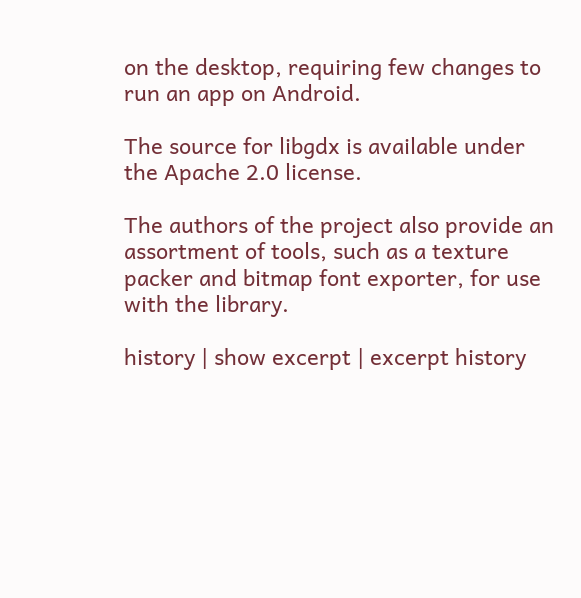on the desktop, requiring few changes to run an app on Android.

The source for libgdx is available under the Apache 2.0 license.

The authors of the project also provide an assortment of tools, such as a texture packer and bitmap font exporter, for use with the library.

history | show excerpt | excerpt history